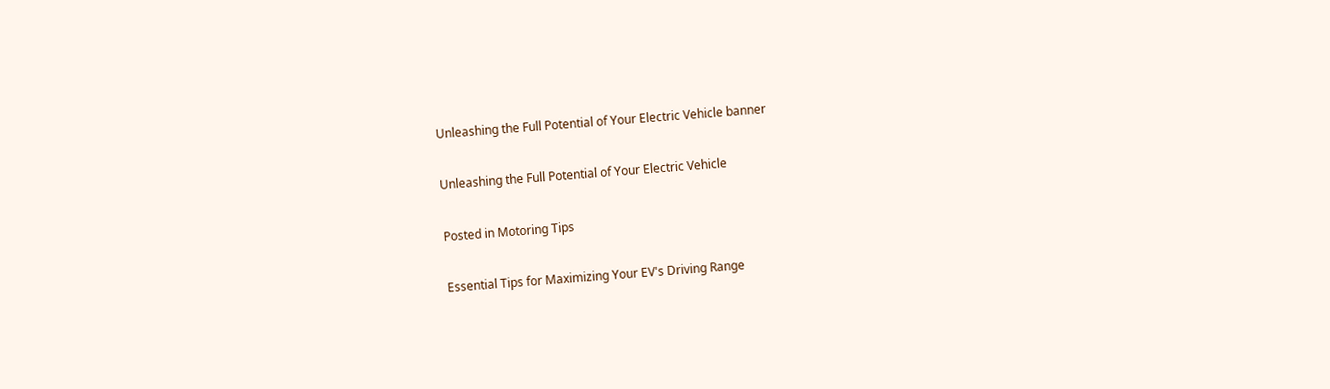Unleashing the Full Potential of Your Electric Vehicle banner

Unleashing the Full Potential of Your Electric Vehicle

Posted in Motoring Tips

Essential Tips for Maximizing Your EV's Driving Range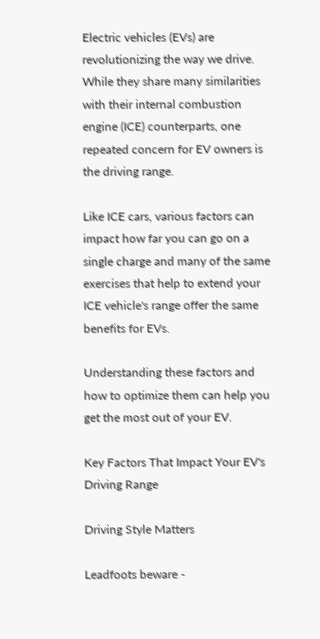Electric vehicles (EVs) are revolutionizing the way we drive. While they share many similarities with their internal combustion engine (ICE) counterparts, one repeated concern for EV owners is the driving range.

Like ICE cars, various factors can impact how far you can go on a single charge and many of the same exercises that help to extend your ICE vehicle's range offer the same benefits for EVs.

Understanding these factors and how to optimize them can help you get the most out of your EV.

Key Factors That Impact Your EV's Driving Range

Driving Style Matters

Leadfoots beware -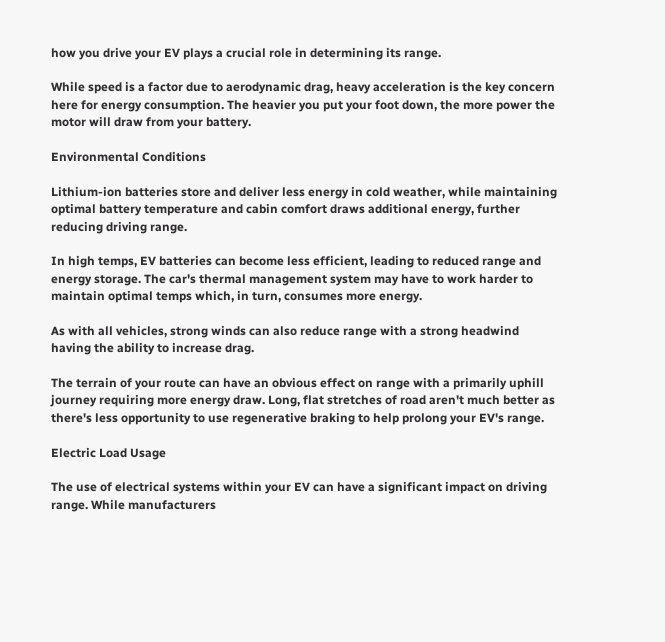how you drive your EV plays a crucial role in determining its range.

While speed is a factor due to aerodynamic drag, heavy acceleration is the key concern here for energy consumption. The heavier you put your foot down, the more power the motor will draw from your battery.

Environmental Conditions

Lithium-ion batteries store and deliver less energy in cold weather, while maintaining optimal battery temperature and cabin comfort draws additional energy, further reducing driving range.

In high temps, EV batteries can become less efficient, leading to reduced range and energy storage. The car's thermal management system may have to work harder to maintain optimal temps which, in turn, consumes more energy.

As with all vehicles, strong winds can also reduce range with a strong headwind having the ability to increase drag.

The terrain of your route can have an obvious effect on range with a primarily uphill journey requiring more energy draw. Long, flat stretches of road aren't much better as there's less opportunity to use regenerative braking to help prolong your EV's range.

Electric Load Usage

The use of electrical systems within your EV can have a significant impact on driving range. While manufacturers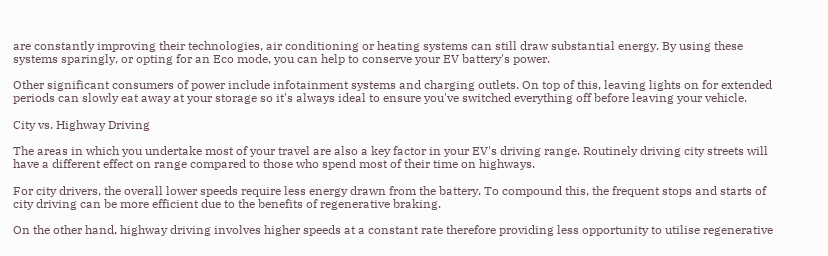are constantly improving their technologies, air conditioning or heating systems can still draw substantial energy. By using these systems sparingly, or opting for an Eco mode, you can help to conserve your EV battery's power.

Other significant consumers of power include infotainment systems and charging outlets. On top of this, leaving lights on for extended periods can slowly eat away at your storage so it's always ideal to ensure you've switched everything off before leaving your vehicle.

City vs. Highway Driving

The areas in which you undertake most of your travel are also a key factor in your EV's driving range. Routinely driving city streets will have a different effect on range compared to those who spend most of their time on highways.

For city drivers, the overall lower speeds require less energy drawn from the battery. To compound this, the frequent stops and starts of city driving can be more efficient due to the benefits of regenerative braking.

On the other hand, highway driving involves higher speeds at a constant rate therefore providing less opportunity to utilise regenerative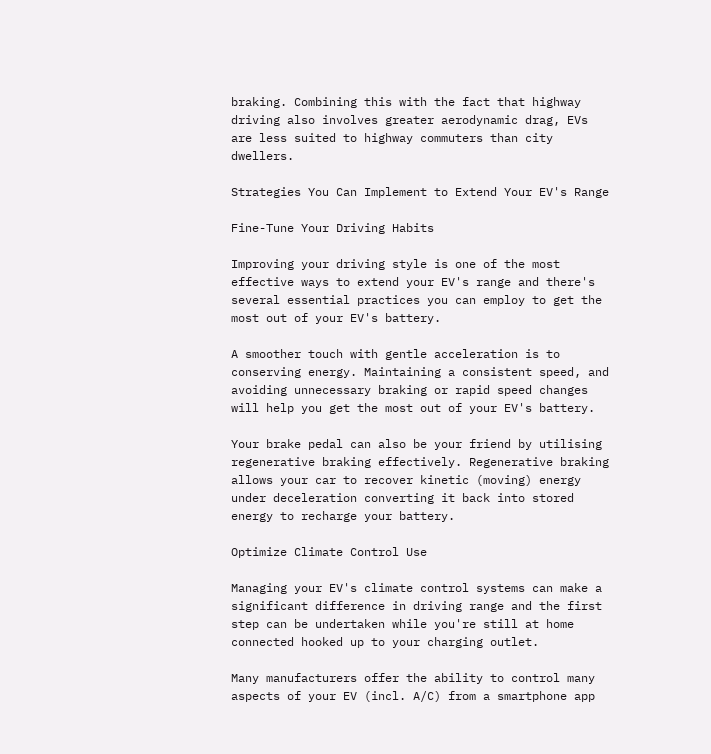braking. Combining this with the fact that highway driving also involves greater aerodynamic drag, EVs are less suited to highway commuters than city dwellers.

Strategies You Can Implement to Extend Your EV's Range

Fine-Tune Your Driving Habits

Improving your driving style is one of the most effective ways to extend your EV's range and there's several essential practices you can employ to get the most out of your EV's battery.

A smoother touch with gentle acceleration is to conserving energy. Maintaining a consistent speed, and avoiding unnecessary braking or rapid speed changes will help you get the most out of your EV's battery.

Your brake pedal can also be your friend by utilising regenerative braking effectively. Regenerative braking allows your car to recover kinetic (moving) energy under deceleration converting it back into stored energy to recharge your battery.

Optimize Climate Control Use

Managing your EV's climate control systems can make a significant difference in driving range and the first step can be undertaken while you're still at home connected hooked up to your charging outlet.

Many manufacturers offer the ability to control many aspects of your EV (incl. A/C) from a smartphone app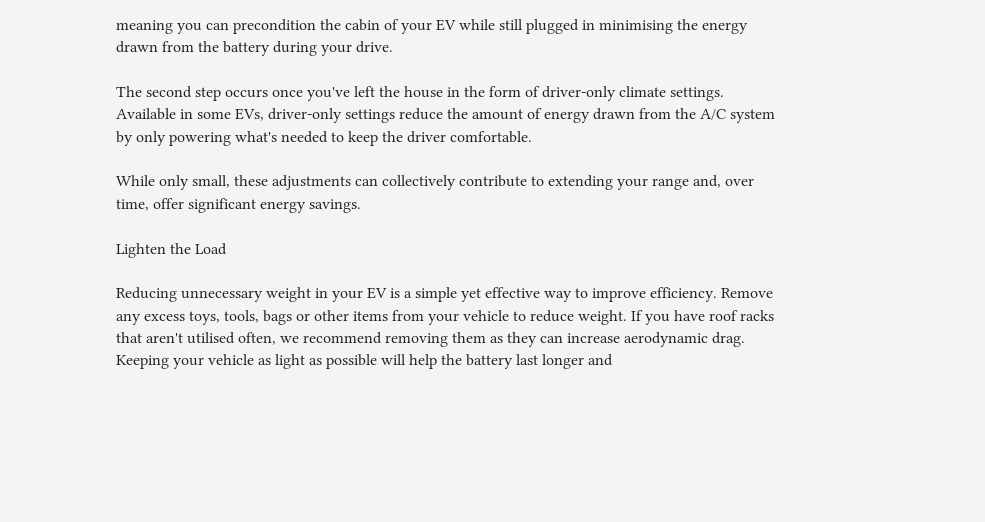meaning you can precondition the cabin of your EV while still plugged in minimising the energy drawn from the battery during your drive.

The second step occurs once you've left the house in the form of driver-only climate settings. Available in some EVs, driver-only settings reduce the amount of energy drawn from the A/C system by only powering what's needed to keep the driver comfortable.

While only small, these adjustments can collectively contribute to extending your range and, over time, offer significant energy savings.

Lighten the Load

Reducing unnecessary weight in your EV is a simple yet effective way to improve efficiency. Remove any excess toys, tools, bags or other items from your vehicle to reduce weight. If you have roof racks that aren't utilised often, we recommend removing them as they can increase aerodynamic drag. Keeping your vehicle as light as possible will help the battery last longer and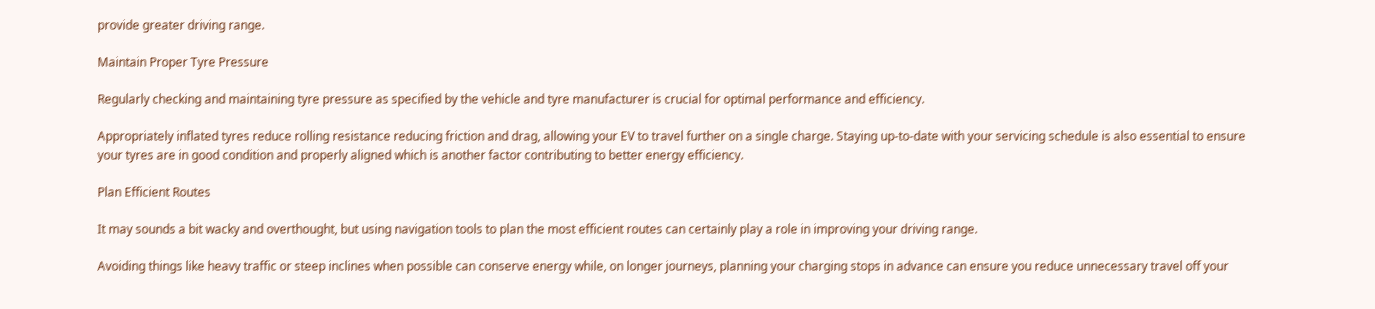provide greater driving range.

Maintain Proper Tyre Pressure

Regularly checking and maintaining tyre pressure as specified by the vehicle and tyre manufacturer is crucial for optimal performance and efficiency.

Appropriately inflated tyres reduce rolling resistance reducing friction and drag, allowing your EV to travel further on a single charge. Staying up-to-date with your servicing schedule is also essential to ensure your tyres are in good condition and properly aligned which is another factor contributing to better energy efficiency.

Plan Efficient Routes

It may sounds a bit wacky and overthought, but using navigation tools to plan the most efficient routes can certainly play a role in improving your driving range.

Avoiding things like heavy traffic or steep inclines when possible can conserve energy while, on longer journeys, planning your charging stops in advance can ensure you reduce unnecessary travel off your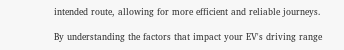intended route, allowing for more efficient and reliable journeys.

By understanding the factors that impact your EV's driving range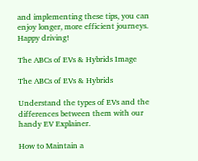and implementing these tips, you can enjoy longer, more efficient journeys. Happy driving!

The ABCs of EVs & Hybrids Image

The ABCs of EVs & Hybrids

Understand the types of EVs and the differences between them with our handy EV Explainer.

How to Maintain a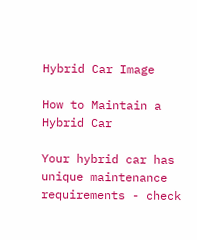Hybrid Car Image

How to Maintain a Hybrid Car

Your hybrid car has unique maintenance requirements - check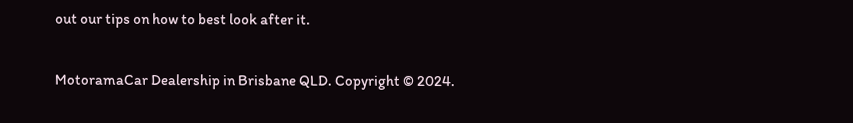out our tips on how to best look after it.

MotoramaCar Dealership in Brisbane QLD. Copyright © 2024.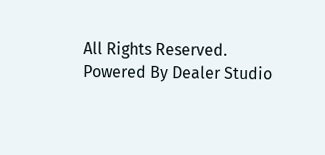All Rights Reserved.
Powered By Dealer Studio